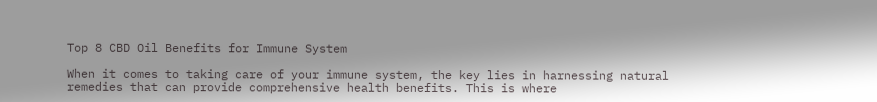Top 8 CBD Oil Benefits for Immune System

When it comes to taking care of your immune system, the key lies in harnessing natural remedies that can provide comprehensive health benefits. This is where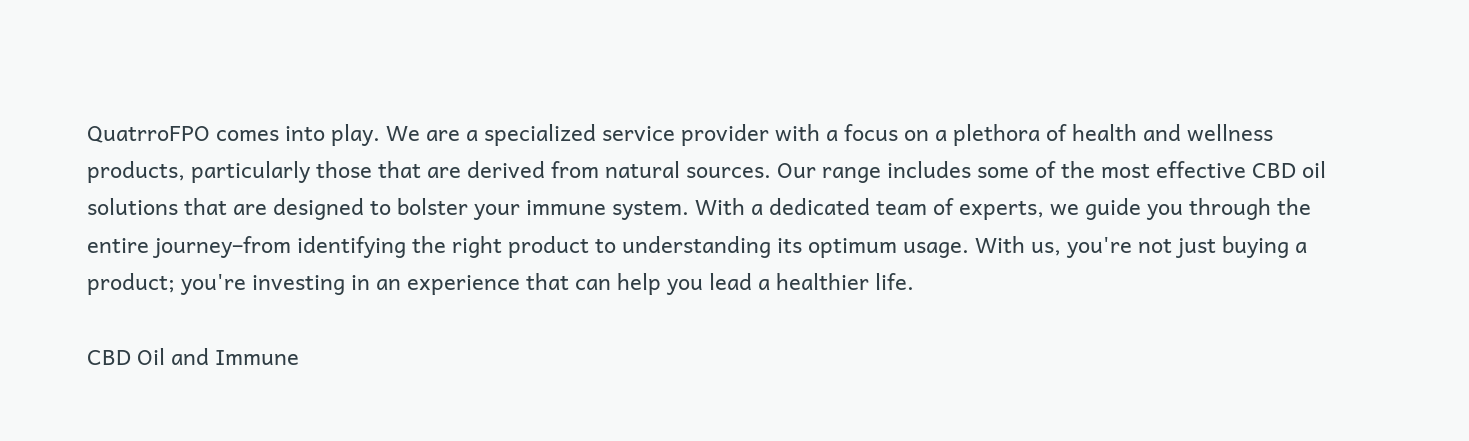QuatrroFPO comes into play. We are a specialized service provider with a focus on a plethora of health and wellness products, particularly those that are derived from natural sources. Our range includes some of the most effective CBD oil solutions that are designed to bolster your immune system. With a dedicated team of experts, we guide you through the entire journey–from identifying the right product to understanding its optimum usage. With us, you're not just buying a product; you're investing in an experience that can help you lead a healthier life.

CBD Oil and Immune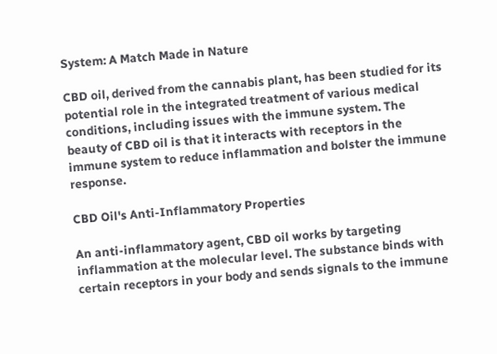System: A Match Made in Nature

CBD oil, derived from the cannabis plant, has been studied for its potential role in the integrated treatment of various medical conditions, including issues with the immune system. The beauty of CBD oil is that it interacts with receptors in the immune system to reduce inflammation and bolster the immune response.

CBD Oil's Anti-Inflammatory Properties

An anti-inflammatory agent, CBD oil works by targeting inflammation at the molecular level. The substance binds with certain receptors in your body and sends signals to the immune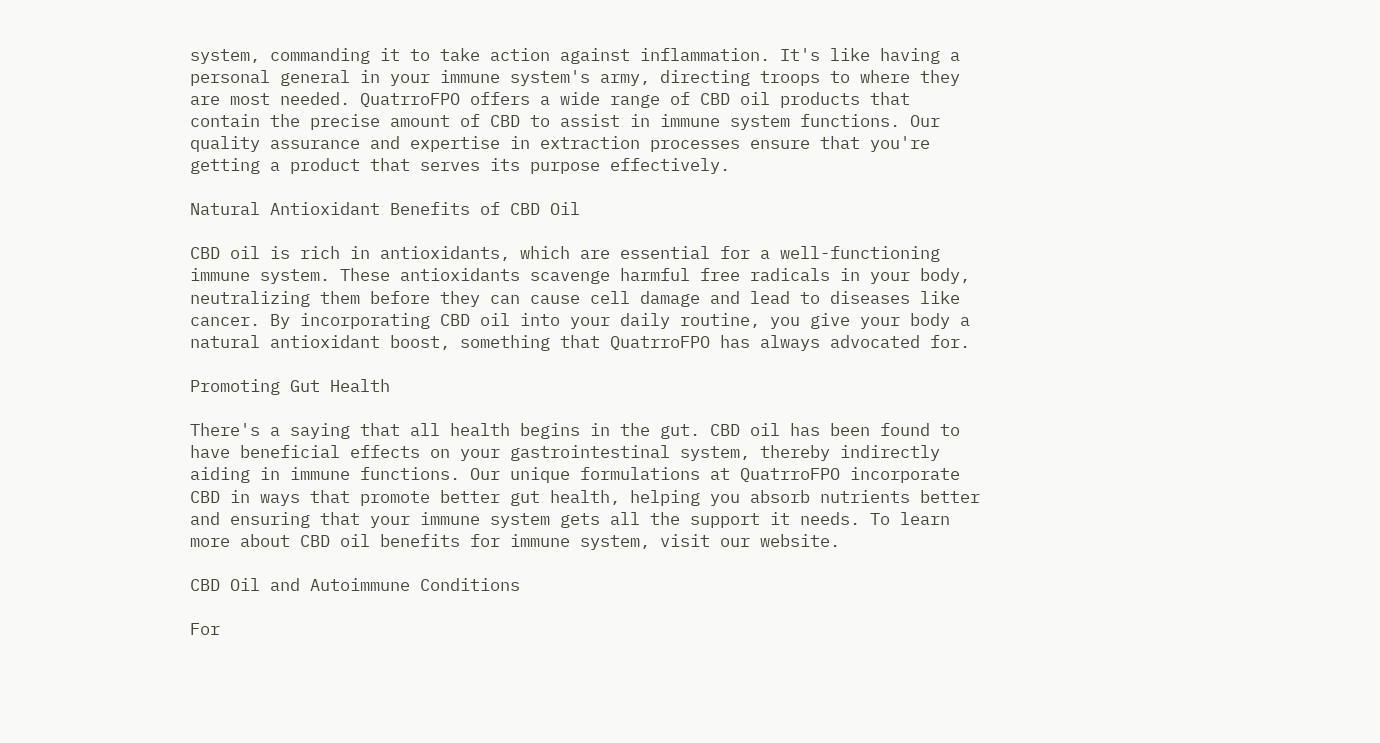system, commanding it to take action against inflammation. It's like having a personal general in your immune system's army, directing troops to where they are most needed. QuatrroFPO offers a wide range of CBD oil products that contain the precise amount of CBD to assist in immune system functions. Our quality assurance and expertise in extraction processes ensure that you're getting a product that serves its purpose effectively.

Natural Antioxidant Benefits of CBD Oil

CBD oil is rich in antioxidants, which are essential for a well-functioning immune system. These antioxidants scavenge harmful free radicals in your body, neutralizing them before they can cause cell damage and lead to diseases like cancer. By incorporating CBD oil into your daily routine, you give your body a natural antioxidant boost, something that QuatrroFPO has always advocated for.

Promoting Gut Health

There's a saying that all health begins in the gut. CBD oil has been found to have beneficial effects on your gastrointestinal system, thereby indirectly aiding in immune functions. Our unique formulations at QuatrroFPO incorporate CBD in ways that promote better gut health, helping you absorb nutrients better and ensuring that your immune system gets all the support it needs. To learn more about CBD oil benefits for immune system, visit our website.

CBD Oil and Autoimmune Conditions

For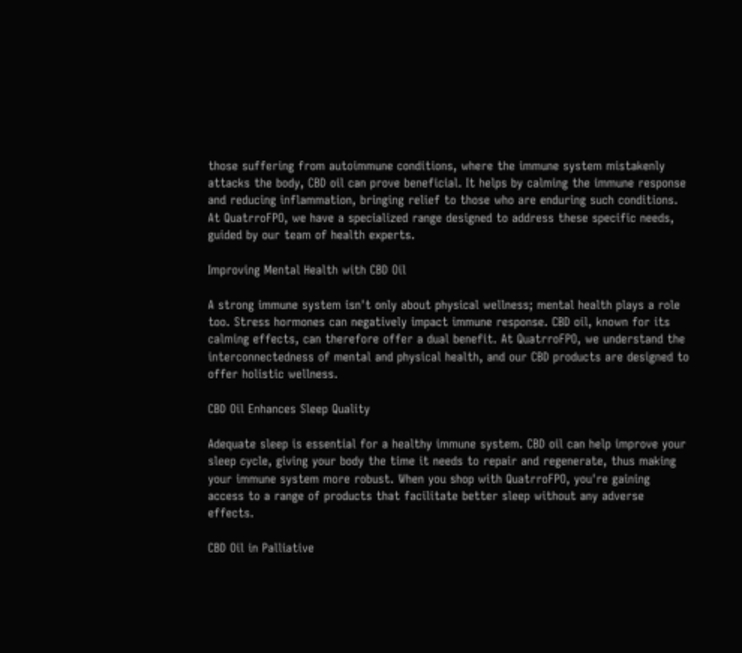those suffering from autoimmune conditions, where the immune system mistakenly attacks the body, CBD oil can prove beneficial. It helps by calming the immune response and reducing inflammation, bringing relief to those who are enduring such conditions. At QuatrroFPO, we have a specialized range designed to address these specific needs, guided by our team of health experts.

Improving Mental Health with CBD Oil

A strong immune system isn't only about physical wellness; mental health plays a role too. Stress hormones can negatively impact immune response. CBD oil, known for its calming effects, can therefore offer a dual benefit. At QuatrroFPO, we understand the interconnectedness of mental and physical health, and our CBD products are designed to offer holistic wellness.

CBD Oil Enhances Sleep Quality

Adequate sleep is essential for a healthy immune system. CBD oil can help improve your sleep cycle, giving your body the time it needs to repair and regenerate, thus making your immune system more robust. When you shop with QuatrroFPO, you're gaining access to a range of products that facilitate better sleep without any adverse effects.

CBD Oil in Palliative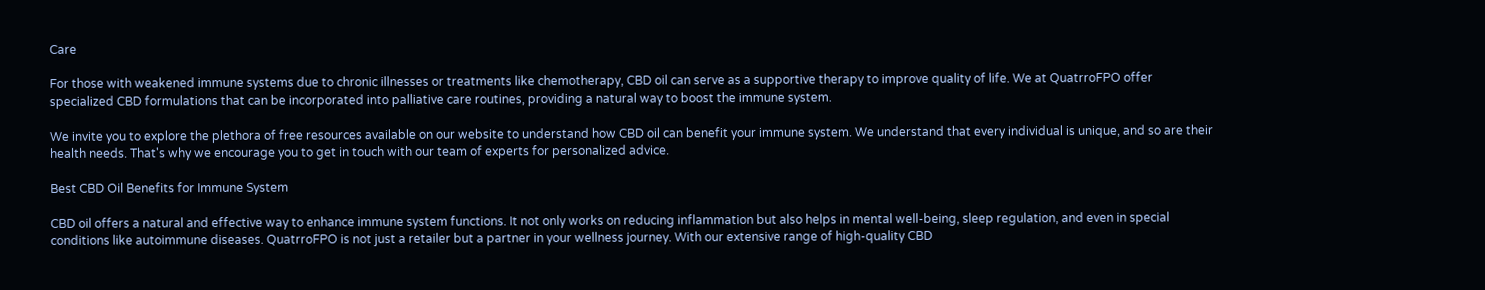Care

For those with weakened immune systems due to chronic illnesses or treatments like chemotherapy, CBD oil can serve as a supportive therapy to improve quality of life. We at QuatrroFPO offer specialized CBD formulations that can be incorporated into palliative care routines, providing a natural way to boost the immune system.

We invite you to explore the plethora of free resources available on our website to understand how CBD oil can benefit your immune system. We understand that every individual is unique, and so are their health needs. That's why we encourage you to get in touch with our team of experts for personalized advice.

Best CBD Oil Benefits for Immune System

CBD oil offers a natural and effective way to enhance immune system functions. It not only works on reducing inflammation but also helps in mental well-being, sleep regulation, and even in special conditions like autoimmune diseases. QuatrroFPO is not just a retailer but a partner in your wellness journey. With our extensive range of high-quality CBD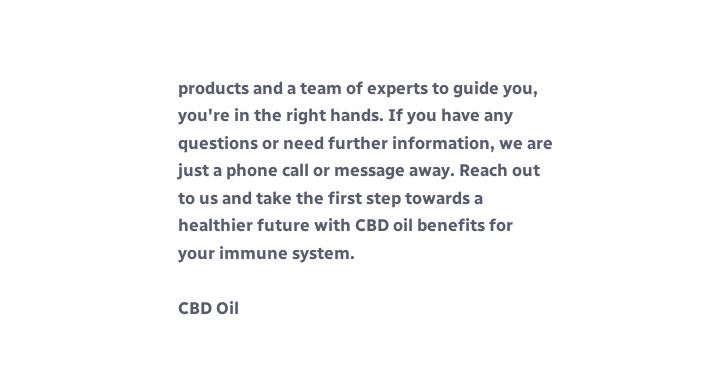products and a team of experts to guide you, you're in the right hands. If you have any questions or need further information, we are just a phone call or message away. Reach out to us and take the first step towards a healthier future with CBD oil benefits for your immune system.

CBD Oil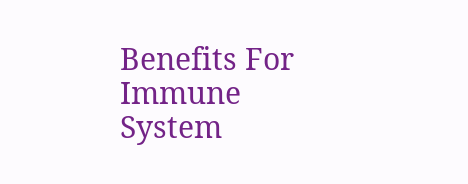Benefits For Immune System